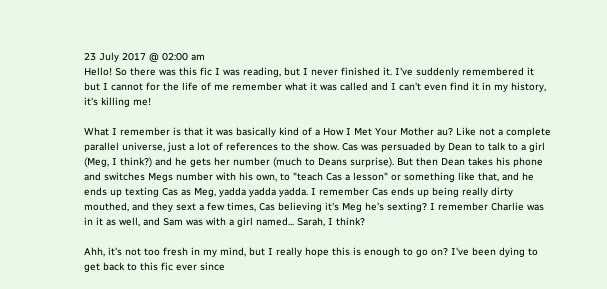23 July 2017 @ 02:00 am
Hello! So there was this fic I was reading, but I never finished it. I've suddenly remembered it but I cannot for the life of me remember what it was called and I can't even find it in my history, it's killing me!

What I remember is that it was basically kind of a How I Met Your Mother au? Like not a complete parallel universe, just a lot of references to the show. Cas was persuaded by Dean to talk to a girl (Meg, I think?) and he gets her number (much to Deans surprise). But then Dean takes his phone and switches Megs number with his own, to "teach Cas a lesson" or something like that, and he ends up texting Cas as Meg, yadda yadda yadda. I remember Cas ends up being really dirty mouthed, and they sext a few times, Cas believing it's Meg he's sexting? I remember Charlie was in it as well, and Sam was with a girl named... Sarah, I think?

Ahh, it's not too fresh in my mind, but I really hope this is enough to go on? I've been dying to get back to this fic ever since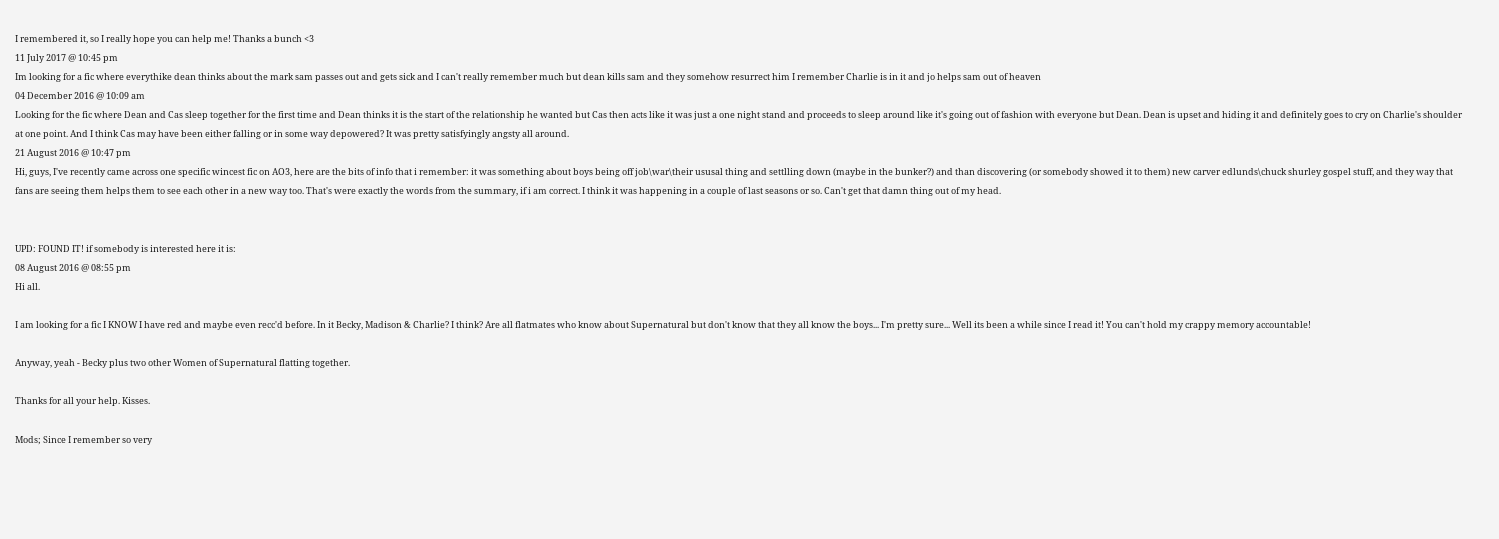I remembered it, so I really hope you can help me! Thanks a bunch <3
11 July 2017 @ 10:45 pm
Im looking for a fic where everythike dean thinks about the mark sam passes out and gets sick and I can't really remember much but dean kills sam and they somehow resurrect him I remember Charlie is in it and jo helps sam out of heaven
04 December 2016 @ 10:09 am
Looking for the fic where Dean and Cas sleep together for the first time and Dean thinks it is the start of the relationship he wanted but Cas then acts like it was just a one night stand and proceeds to sleep around like it's going out of fashion with everyone but Dean. Dean is upset and hiding it and definitely goes to cry on Charlie's shoulder at one point. And I think Cas may have been either falling or in some way depowered? It was pretty satisfyingly angsty all around.
21 August 2016 @ 10:47 pm
Hi, guys, I've recently came across one specific wincest fic on AO3, here are the bits of info that i remember: it was something about boys being off job\war\their ususal thing and settlling down (maybe in the bunker?) and than discovering (or somebody showed it to them) new carver edlunds\chuck shurley gospel stuff, and they way that fans are seeing them helps them to see each other in a new way too. That's were exactly the words from the summary, if i am correct. I think it was happening in a couple of last seasons or so. Can't get that damn thing out of my head.


UPD: FOUND IT! if somebody is interested here it is:
08 August 2016 @ 08:55 pm
Hi all.

I am looking for a fic I KNOW I have red and maybe even recc'd before. In it Becky, Madison & Charlie? I think? Are all flatmates who know about Supernatural but don't know that they all know the boys... I'm pretty sure... Well its been a while since I read it! You can't hold my crappy memory accountable!

Anyway, yeah - Becky plus two other Women of Supernatural flatting together.

Thanks for all your help. Kisses.

Mods; Since I remember so very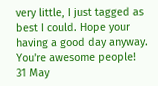very little, I just tagged as best I could. Hope your having a good day anyway. You're awesome people!
31 May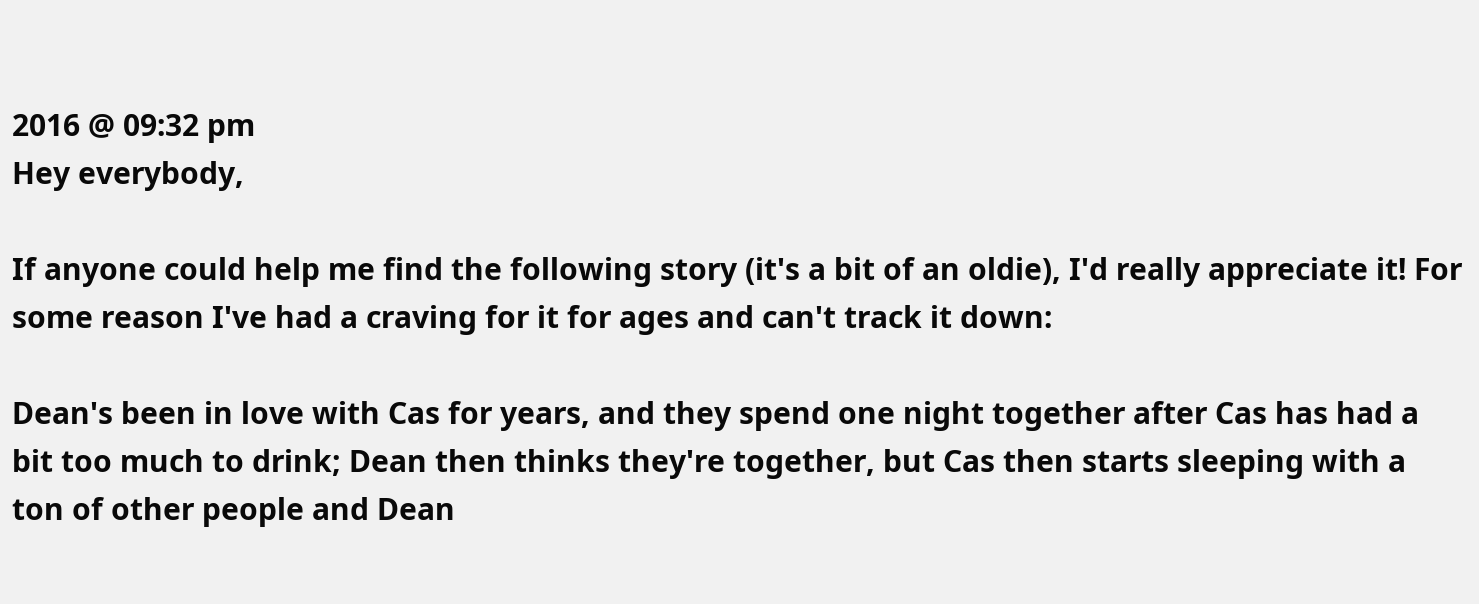2016 @ 09:32 pm
Hey everybody,

If anyone could help me find the following story (it's a bit of an oldie), I'd really appreciate it! For some reason I've had a craving for it for ages and can't track it down:

Dean's been in love with Cas for years, and they spend one night together after Cas has had a bit too much to drink; Dean then thinks they're together, but Cas then starts sleeping with a ton of other people and Dean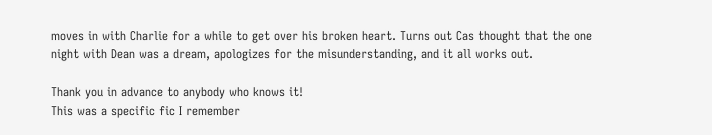moves in with Charlie for a while to get over his broken heart. Turns out Cas thought that the one night with Dean was a dream, apologizes for the misunderstanding, and it all works out.

Thank you in advance to anybody who knows it!
This was a specific fic I remember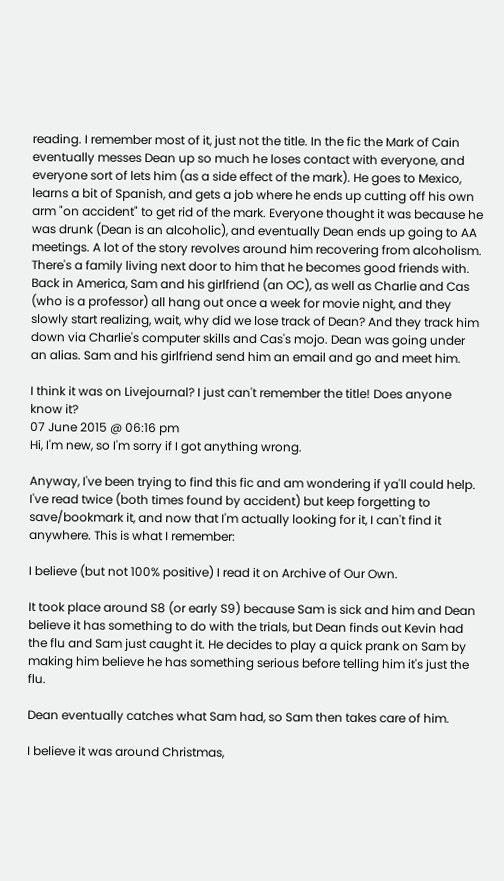reading. I remember most of it, just not the title. In the fic the Mark of Cain eventually messes Dean up so much he loses contact with everyone, and everyone sort of lets him (as a side effect of the mark). He goes to Mexico, learns a bit of Spanish, and gets a job where he ends up cutting off his own arm "on accident" to get rid of the mark. Everyone thought it was because he was drunk (Dean is an alcoholic), and eventually Dean ends up going to AA meetings. A lot of the story revolves around him recovering from alcoholism. There's a family living next door to him that he becomes good friends with. Back in America, Sam and his girlfriend (an OC), as well as Charlie and Cas (who is a professor) all hang out once a week for movie night, and they slowly start realizing, wait, why did we lose track of Dean? And they track him down via Charlie's computer skills and Cas's mojo. Dean was going under an alias. Sam and his girlfriend send him an email and go and meet him.

I think it was on Livejournal? I just can't remember the title! Does anyone know it?
07 June 2015 @ 06:16 pm
Hi, I'm new, so I'm sorry if I got anything wrong.

Anyway, I've been trying to find this fic and am wondering if ya'll could help. I've read twice (both times found by accident) but keep forgetting to save/bookmark it, and now that I'm actually looking for it, I can't find it anywhere. This is what I remember:

I believe (but not 100% positive) I read it on Archive of Our Own.

It took place around S8 (or early S9) because Sam is sick and him and Dean believe it has something to do with the trials, but Dean finds out Kevin had the flu and Sam just caught it. He decides to play a quick prank on Sam by making him believe he has something serious before telling him it's just the flu.

Dean eventually catches what Sam had, so Sam then takes care of him.

I believe it was around Christmas,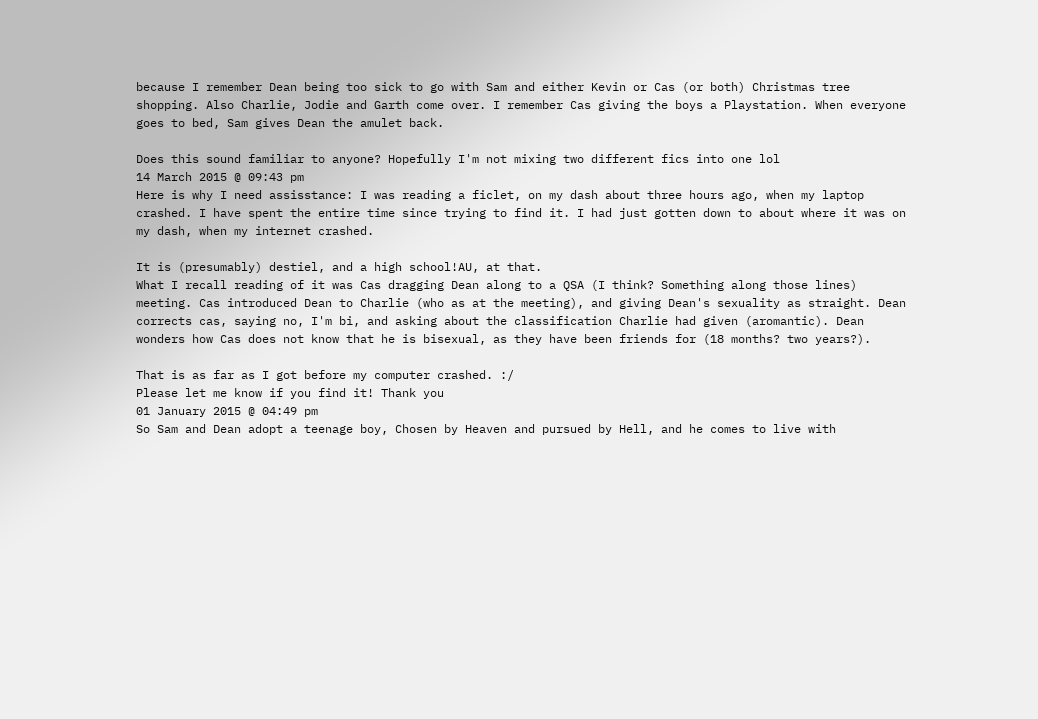because I remember Dean being too sick to go with Sam and either Kevin or Cas (or both) Christmas tree shopping. Also Charlie, Jodie and Garth come over. I remember Cas giving the boys a Playstation. When everyone goes to bed, Sam gives Dean the amulet back.

Does this sound familiar to anyone? Hopefully I'm not mixing two different fics into one lol
14 March 2015 @ 09:43 pm
Here is why I need assisstance: I was reading a ficlet, on my dash about three hours ago, when my laptop crashed. I have spent the entire time since trying to find it. I had just gotten down to about where it was on my dash, when my internet crashed.

It is (presumably) destiel, and a high school!AU, at that.
What I recall reading of it was Cas dragging Dean along to a QSA (I think? Something along those lines) meeting. Cas introduced Dean to Charlie (who as at the meeting), and giving Dean's sexuality as straight. Dean corrects cas, saying no, I'm bi, and asking about the classification Charlie had given (aromantic). Dean wonders how Cas does not know that he is bisexual, as they have been friends for (18 months? two years?).

That is as far as I got before my computer crashed. :/
Please let me know if you find it! Thank you
01 January 2015 @ 04:49 pm
So Sam and Dean adopt a teenage boy, Chosen by Heaven and pursued by Hell, and he comes to live with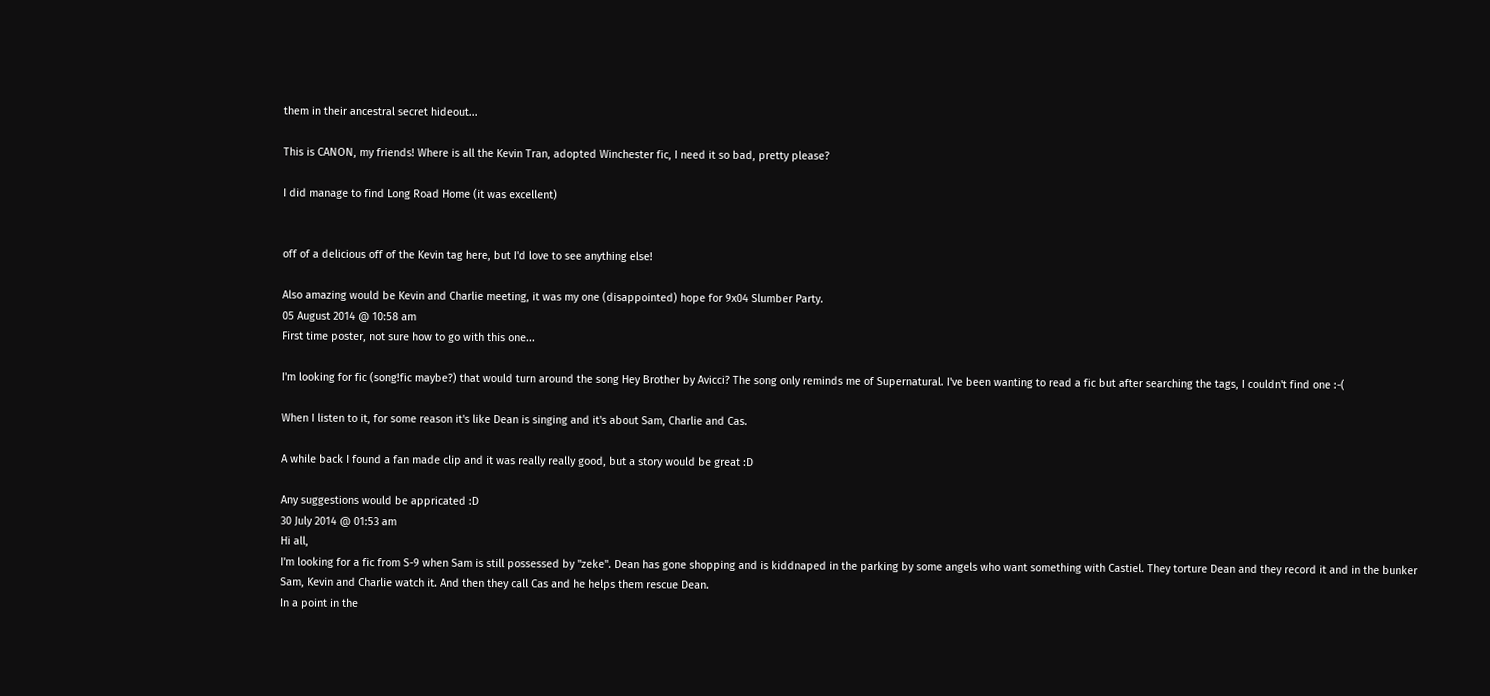them in their ancestral secret hideout...

This is CANON, my friends! Where is all the Kevin Tran, adopted Winchester fic, I need it so bad, pretty please?

I did manage to find Long Road Home (it was excellent)


off of a delicious off of the Kevin tag here, but I'd love to see anything else!

Also amazing would be Kevin and Charlie meeting, it was my one (disappointed) hope for 9x04 Slumber Party.
05 August 2014 @ 10:58 am
First time poster, not sure how to go with this one...

I'm looking for fic (song!fic maybe?) that would turn around the song Hey Brother by Avicci? The song only reminds me of Supernatural. I've been wanting to read a fic but after searching the tags, I couldn't find one :-(

When I listen to it, for some reason it's like Dean is singing and it's about Sam, Charlie and Cas.

A while back I found a fan made clip and it was really really good, but a story would be great :D

Any suggestions would be appricated :D
30 July 2014 @ 01:53 am
Hi all,
I'm looking for a fic from S-9 when Sam is still possessed by "zeke". Dean has gone shopping and is kiddnaped in the parking by some angels who want something with Castiel. They torture Dean and they record it and in the bunker Sam, Kevin and Charlie watch it. And then they call Cas and he helps them rescue Dean.
In a point in the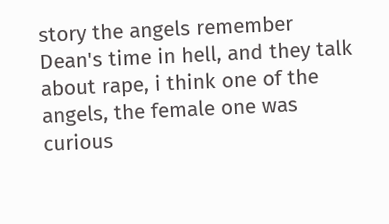story the angels remember Dean's time in hell, and they talk about rape, i think one of the angels, the female one was curious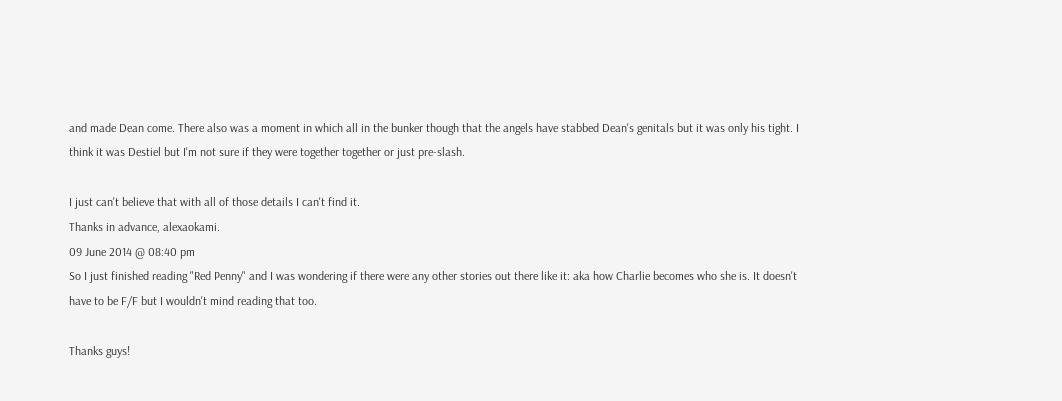and made Dean come. There also was a moment in which all in the bunker though that the angels have stabbed Dean's genitals but it was only his tight. I think it was Destiel but I'm not sure if they were together together or just pre-slash.

I just can't believe that with all of those details I can't find it.
Thanks in advance, alexaokami.
09 June 2014 @ 08:40 pm
So I just finished reading "Red Penny" and I was wondering if there were any other stories out there like it: aka how Charlie becomes who she is. It doesn't have to be F/F but I wouldn't mind reading that too.

Thanks guys!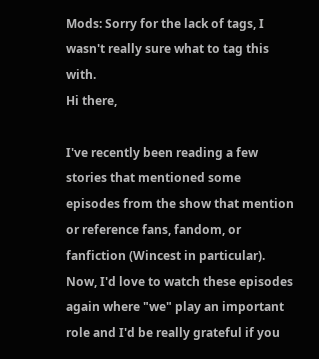Mods: Sorry for the lack of tags, I wasn't really sure what to tag this with.
Hi there,

I've recently been reading a few stories that mentioned some episodes from the show that mention or reference fans, fandom, or fanfiction (Wincest in particular). Now, I'd love to watch these episodes again where "we" play an important role and I'd be really grateful if you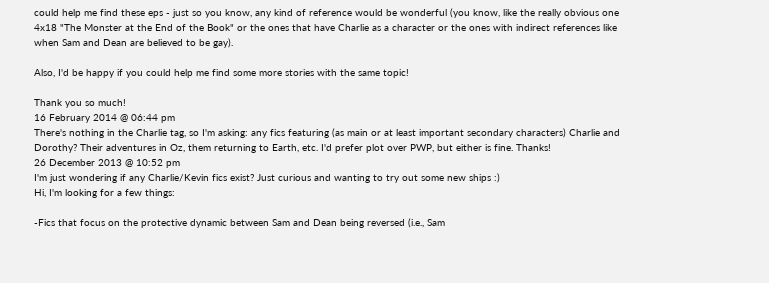could help me find these eps - just so you know, any kind of reference would be wonderful (you know, like the really obvious one 4x18 "The Monster at the End of the Book" or the ones that have Charlie as a character or the ones with indirect references like when Sam and Dean are believed to be gay).

Also, I'd be happy if you could help me find some more stories with the same topic!

Thank you so much!
16 February 2014 @ 06:44 pm
There's nothing in the Charlie tag, so I'm asking: any fics featuring (as main or at least important secondary characters) Charlie and Dorothy? Their adventures in Oz, them returning to Earth, etc. I'd prefer plot over PWP, but either is fine. Thanks!
26 December 2013 @ 10:52 pm
I'm just wondering if any Charlie/Kevin fics exist? Just curious and wanting to try out some new ships :)
Hi, I'm looking for a few things:

-Fics that focus on the protective dynamic between Sam and Dean being reversed (i.e., Sam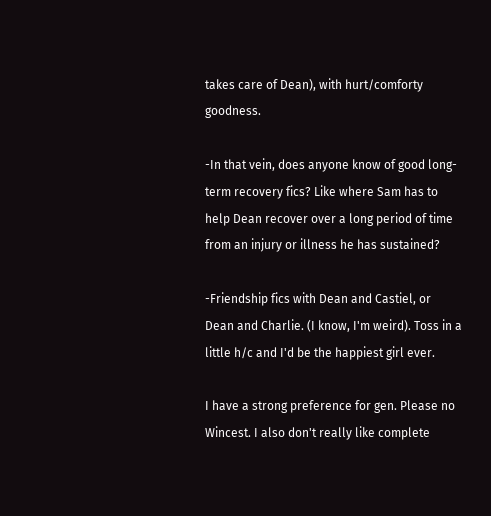takes care of Dean), with hurt/comforty goodness.

-In that vein, does anyone know of good long-term recovery fics? Like where Sam has to help Dean recover over a long period of time from an injury or illness he has sustained?

-Friendship fics with Dean and Castiel, or Dean and Charlie. (I know, I'm weird). Toss in a little h/c and I'd be the happiest girl ever.

I have a strong preference for gen. Please no Wincest. I also don't really like complete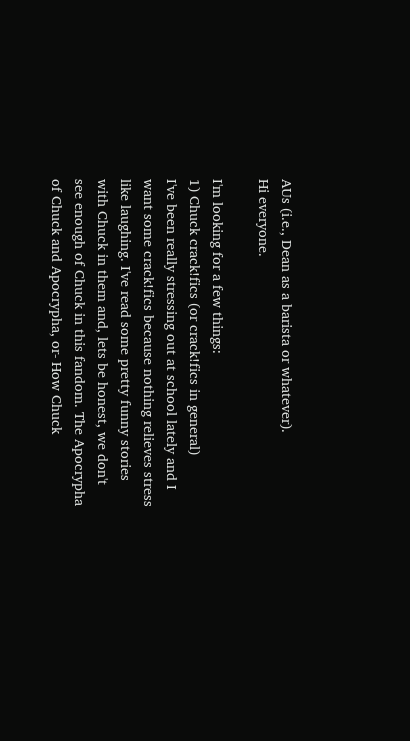AUs (i.e., Dean as a barista or whatever).
Hi everyone.

I'm looking for a few things:
1) Chuck crack!fics (or crack!fics in general)
I've been really stressing out at school lately and I want some crack!fics because nothing relieves stress like laughing. I've read some pretty funny stories with Chuck in them and, lets be honest, we don't see enough of Chuck in this fandom. The Apocrypha of Chuck and Apocrypha, or- How Chuck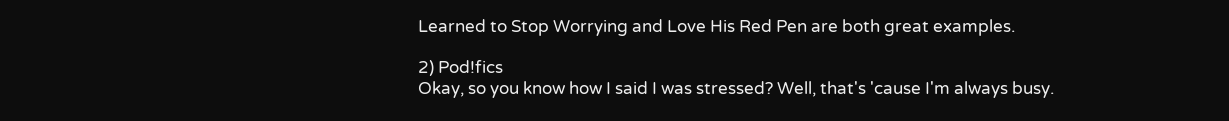Learned to Stop Worrying and Love His Red Pen are both great examples.

2) Pod!fics
Okay, so you know how I said I was stressed? Well, that's 'cause I'm always busy.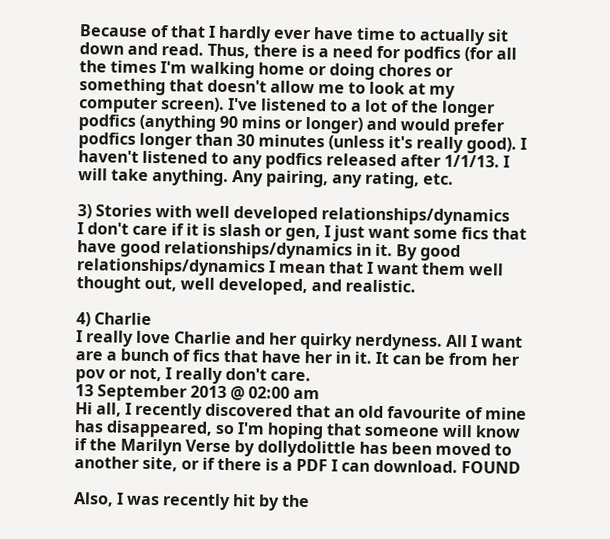Because of that I hardly ever have time to actually sit down and read. Thus, there is a need for podfics (for all the times I'm walking home or doing chores or something that doesn't allow me to look at my computer screen). I've listened to a lot of the longer podfics (anything 90 mins or longer) and would prefer podfics longer than 30 minutes (unless it's really good). I haven't listened to any podfics released after 1/1/13. I will take anything. Any pairing, any rating, etc.

3) Stories with well developed relationships/dynamics
I don't care if it is slash or gen, I just want some fics that have good relationships/dynamics in it. By good relationships/dynamics I mean that I want them well thought out, well developed, and realistic.

4) Charlie
I really love Charlie and her quirky nerdyness. All I want are a bunch of fics that have her in it. It can be from her pov or not, I really don't care.
13 September 2013 @ 02:00 am
Hi all, I recently discovered that an old favourite of mine has disappeared, so I'm hoping that someone will know if the Marilyn Verse by dollydolittle has been moved to another site, or if there is a PDF I can download. FOUND

Also, I was recently hit by the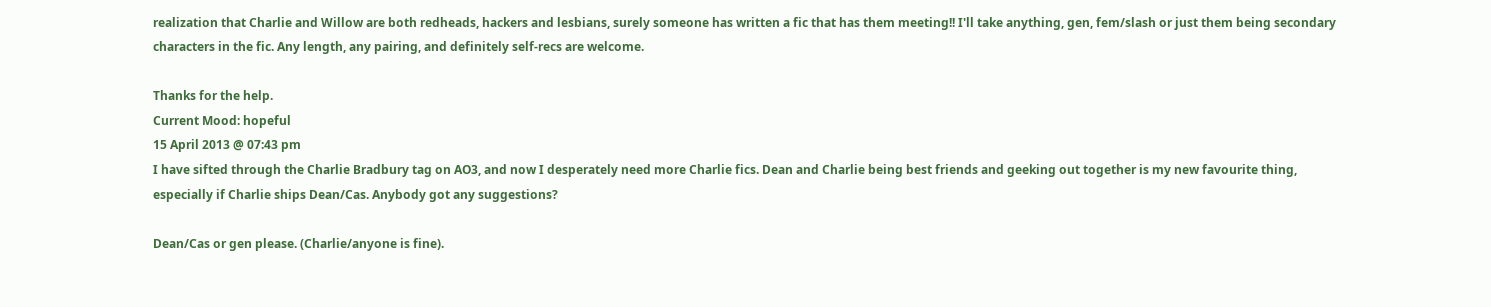realization that Charlie and Willow are both redheads, hackers and lesbians, surely someone has written a fic that has them meeting!! I'll take anything, gen, fem/slash or just them being secondary characters in the fic. Any length, any pairing, and definitely self-recs are welcome.

Thanks for the help.
Current Mood: hopeful
15 April 2013 @ 07:43 pm
I have sifted through the Charlie Bradbury tag on AO3, and now I desperately need more Charlie fics. Dean and Charlie being best friends and geeking out together is my new favourite thing, especially if Charlie ships Dean/Cas. Anybody got any suggestions?

Dean/Cas or gen please. (Charlie/anyone is fine).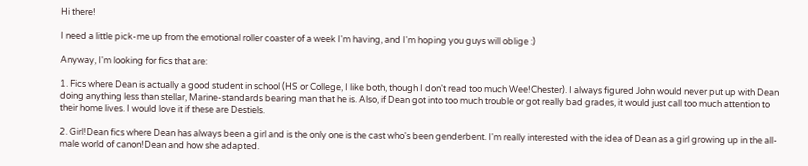Hi there!

I need a little pick-me up from the emotional roller coaster of a week I'm having, and I'm hoping you guys will oblige :)

Anyway, I'm looking for fics that are:

1. Fics where Dean is actually a good student in school (HS or College, I like both, though I don't read too much Wee!Chester). I always figured John would never put up with Dean doing anything less than stellar, Marine-standards bearing man that he is. Also, if Dean got into too much trouble or got really bad grades, it would just call too much attention to their home lives. I would love it if these are Destiels.

2. Girl!Dean fics where Dean has always been a girl and is the only one is the cast who's been genderbent. I'm really interested with the idea of Dean as a girl growing up in the all-male world of canon!Dean and how she adapted.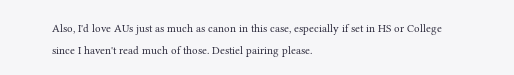Also, I'd love AUs just as much as canon in this case, especially if set in HS or College since I haven't read much of those. Destiel pairing please.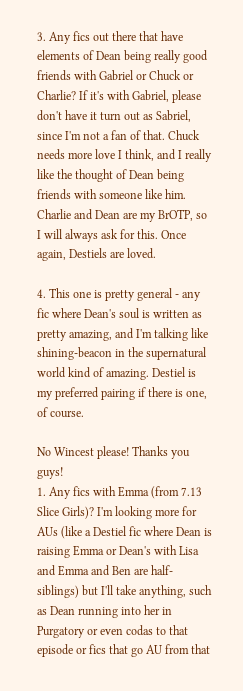3. Any fics out there that have elements of Dean being really good friends with Gabriel or Chuck or Charlie? If it's with Gabriel, please don't have it turn out as Sabriel, since I'm not a fan of that. Chuck needs more love I think, and I really like the thought of Dean being friends with someone like him. Charlie and Dean are my BrOTP, so I will always ask for this. Once again, Destiels are loved.

4. This one is pretty general - any fic where Dean's soul is written as pretty amazing, and I'm talking like shining-beacon in the supernatural world kind of amazing. Destiel is my preferred pairing if there is one, of course.

No Wincest please! Thanks you guys!
1. Any fics with Emma (from 7.13 Slice Girls)? I'm looking more for AUs (like a Destiel fic where Dean is raising Emma or Dean's with Lisa and Emma and Ben are half-siblings) but I'll take anything, such as Dean running into her in Purgatory or even codas to that episode or fics that go AU from that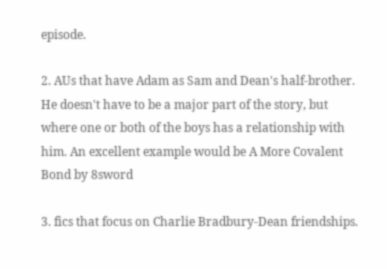episode.

2. AUs that have Adam as Sam and Dean's half-brother. He doesn't have to be a major part of the story, but where one or both of the boys has a relationship with him. An excellent example would be A More Covalent Bond by 8sword

3. fics that focus on Charlie Bradbury-Dean friendships.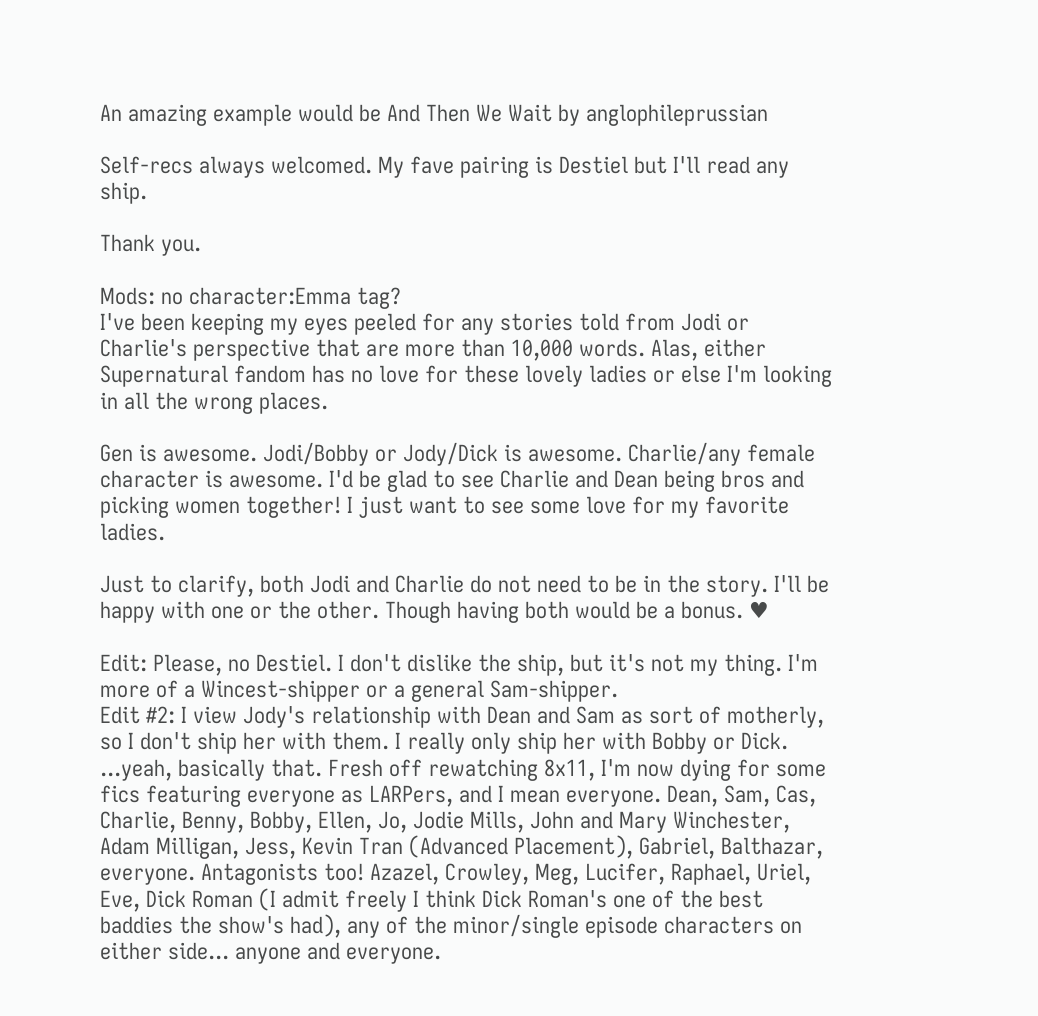An amazing example would be And Then We Wait by anglophileprussian

Self-recs always welcomed. My fave pairing is Destiel but I'll read any ship.

Thank you.

Mods: no character:Emma tag?
I've been keeping my eyes peeled for any stories told from Jodi or Charlie's perspective that are more than 10,000 words. Alas, either Supernatural fandom has no love for these lovely ladies or else I'm looking in all the wrong places.

Gen is awesome. Jodi/Bobby or Jody/Dick is awesome. Charlie/any female character is awesome. I'd be glad to see Charlie and Dean being bros and picking women together! I just want to see some love for my favorite ladies.

Just to clarify, both Jodi and Charlie do not need to be in the story. I'll be happy with one or the other. Though having both would be a bonus. ♥

Edit: Please, no Destiel. I don't dislike the ship, but it's not my thing. I'm more of a Wincest-shipper or a general Sam-shipper.
Edit #2: I view Jody's relationship with Dean and Sam as sort of motherly, so I don't ship her with them. I really only ship her with Bobby or Dick.
...yeah, basically that. Fresh off rewatching 8x11, I'm now dying for some fics featuring everyone as LARPers, and I mean everyone. Dean, Sam, Cas, Charlie, Benny, Bobby, Ellen, Jo, Jodie Mills, John and Mary Winchester, Adam Milligan, Jess, Kevin Tran (Advanced Placement), Gabriel, Balthazar, everyone. Antagonists too! Azazel, Crowley, Meg, Lucifer, Raphael, Uriel, Eve, Dick Roman (I admit freely I think Dick Roman's one of the best baddies the show's had), any of the minor/single episode characters on either side... anyone and everyone.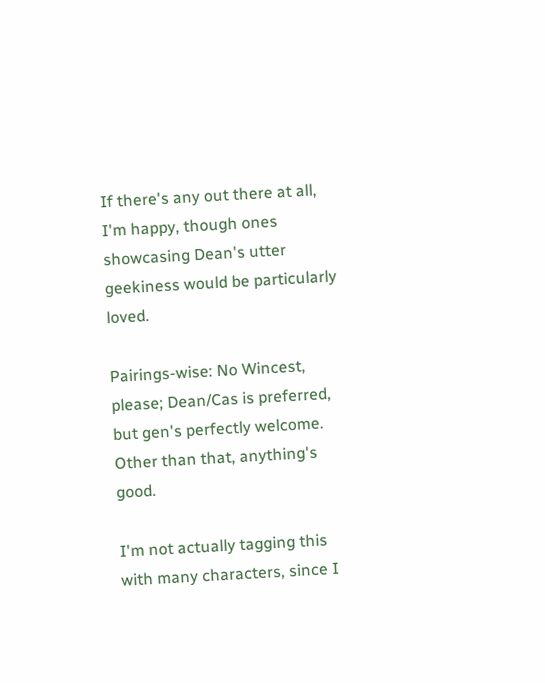If there's any out there at all, I'm happy, though ones showcasing Dean's utter geekiness would be particularly loved.

Pairings-wise: No Wincest, please; Dean/Cas is preferred, but gen's perfectly welcome. Other than that, anything's good.

I'm not actually tagging this with many characters, since I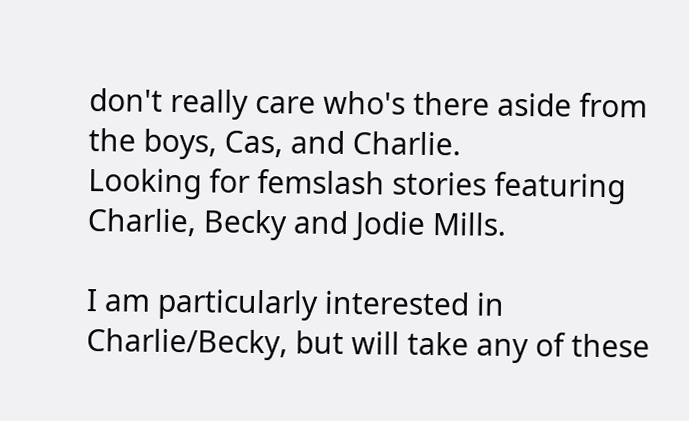don't really care who's there aside from the boys, Cas, and Charlie.
Looking for femslash stories featuring Charlie, Becky and Jodie Mills.

I am particularly interested in Charlie/Becky, but will take any of these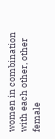women in combination with each other, other female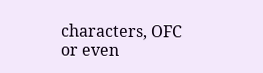characters, OFC or even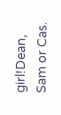girl!Dean, Sam or Cas.